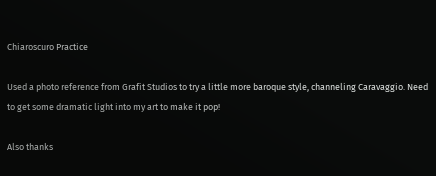Chiaroscuro Practice

Used a photo reference from Grafit Studios to try a little more baroque style, channeling Caravaggio. Need to get some dramatic light into my art to make it pop!

Also thanks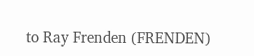to Ray Frenden (FRENDEN)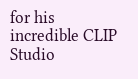for his incredible CLIP Studio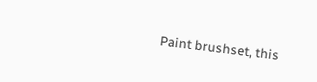Paint brushset, this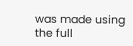was made using the full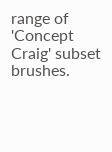range of 'Concept Craig' subset brushes.